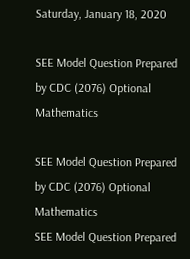Saturday, January 18, 2020

SEE Model Question Prepared by CDC (2076) Optional Mathematics

SEE Model Question Prepared by CDC (2076) Optional Mathematics
SEE Model Question Prepared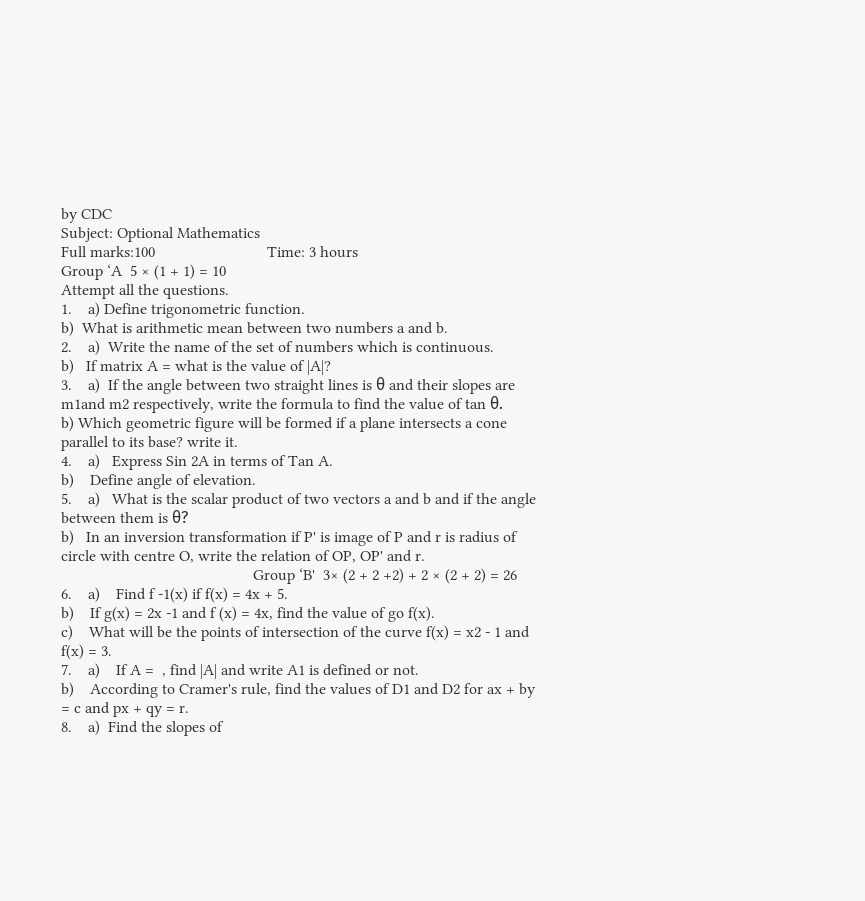by CDC
Subject: Optional Mathematics
Full marks:100                            Time: 3 hours
Group ‘A  5 × (1 + 1) = 10
Attempt all the questions.
1.    a) Define trigonometric function.
b)  What is arithmetic mean between two numbers a and b.
2.    a)  Write the name of the set of numbers which is continuous.
b)   If matrix A = what is the value of |A|?
3.    a)  If the angle between two straight lines is θ and their slopes are m1and m2 respectively, write the formula to find the value of tan θ.
b) Which geometric figure will be formed if a plane intersects a cone parallel to its base? write it.
4.    a)   Express Sin 2A in terms of Tan A.
b)    Define angle of elevation.
5.    a)   What is the scalar product of two vectors a and b and if the angle between them is θ?
b)   In an inversion transformation if P' is image of P and r is radius of circle with centre O, write the relation of OP, OP' and r.
                                                Group ‘B'  3× (2 + 2 +2) + 2 × (2 + 2) = 26
6.    a)    Find f -1(x) if f(x) = 4x + 5.
b)    If g(x) = 2x -1 and f (x) = 4x, find the value of go f(x).
c)    What will be the points of intersection of the curve f(x) = x2 - 1 and f(x) = 3.
7.    a)    If A =  , find |A| and write A1 is defined or not.
b)    According to Cramer's rule, find the values of D1 and D2 for ax + by = c and px + qy = r.
8.    a)  Find the slopes of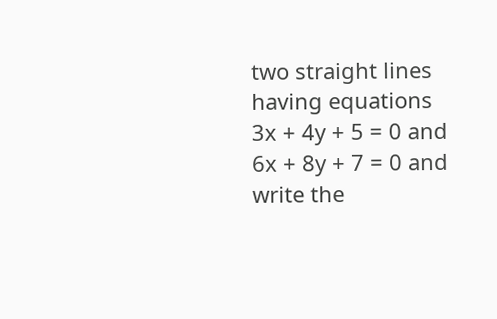two straight lines having equations 3x + 4y + 5 = 0 and 6x + 8y + 7 = 0 and write the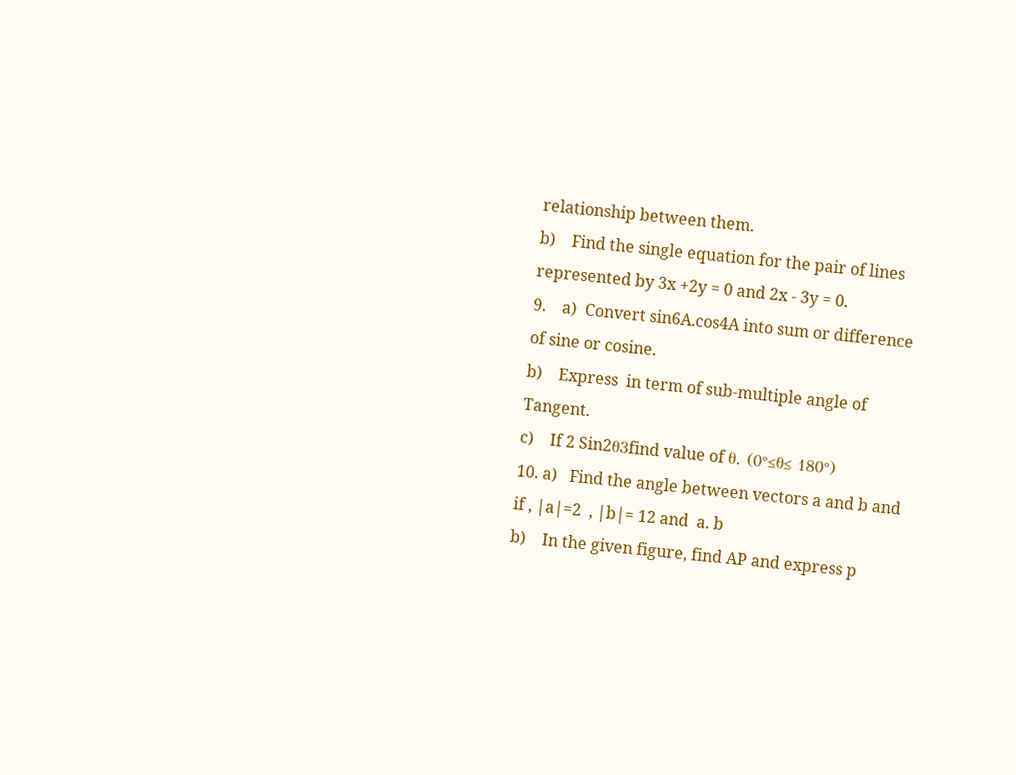relationship between them.
b)    Find the single equation for the pair of lines represented by 3x +2y = 0 and 2x - 3y = 0.
9.    a)  Convert sin6A.cos4A into sum or difference of sine or cosine.
b)    Express  in term of sub-multiple angle of Tangent.
c)    If 2 Sin2θ3find value of θ. (0°≤θ≤ 180°)
10. a)   Find the angle between vectors a and b and if , |a|=2  , |b|= 12 and  a. b
b)    In the given figure, find AP and express p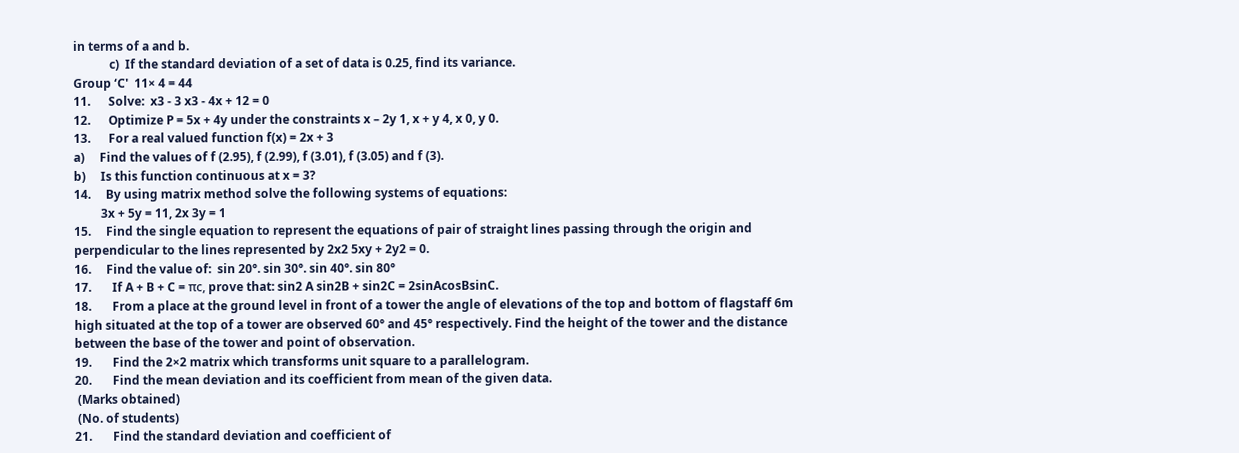in terms of a and b.
            c)  If the standard deviation of a set of data is 0.25, find its variance.
Group ‘C'  11× 4 = 44
11.      Solve:  x3 - 3 x3 - 4x + 12 = 0
12.      Optimize P = 5x + 4y under the constraints x – 2y 1, x + y 4, x 0, y 0.
13.      For a real valued function f(x) = 2x + 3
a)     Find the values of f (2.95), f (2.99), f (3.01), f (3.05) and f (3).
b)     Is this function continuous at x = 3?
14.     By using matrix method solve the following systems of equations:
         3x + 5y = 11, 2x 3y = 1
15.     Find the single equation to represent the equations of pair of straight lines passing through the origin and perpendicular to the lines represented by 2x2 5xy + 2y2 = 0.
16.     Find the value of:  sin 20°. sin 30°. sin 40°. sin 80°
17.       If A + B + C = πc, prove that: sin2 A sin2B + sin2C = 2sinAcosBsinC.
18.       From a place at the ground level in front of a tower the angle of elevations of the top and bottom of flagstaff 6m high situated at the top of a tower are observed 60° and 45° respectively. Find the height of the tower and the distance between the base of the tower and point of observation.
19.       Find the 2×2 matrix which transforms unit square to a parallelogram.
20.       Find the mean deviation and its coefficient from mean of the given data.
 (Marks obtained)
 (No. of students)
21.       Find the standard deviation and coefficient of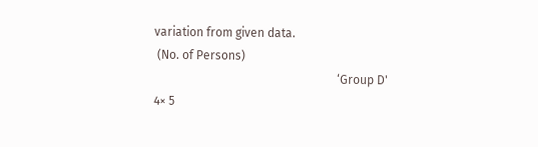variation from given data.
 (No. of Persons)
                                                             ‘Group D'  4× 5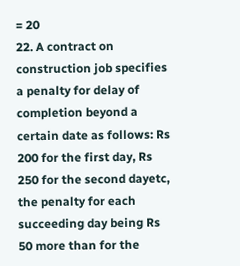= 20
22. A contract on construction job specifies a penalty for delay of completion beyond a certain date as follows: Rs 200 for the first day, Rs 250 for the second dayetc, the penalty for each succeeding day being Rs 50 more than for the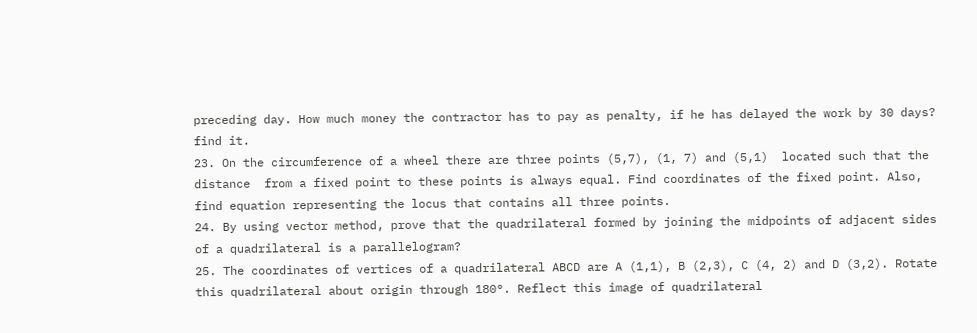preceding day. How much money the contractor has to pay as penalty, if he has delayed the work by 30 days? find it.
23. On the circumference of a wheel there are three points (5,7), (1, 7) and (5,1)  located such that the distance  from a fixed point to these points is always equal. Find coordinates of the fixed point. Also, find equation representing the locus that contains all three points.
24. By using vector method, prove that the quadrilateral formed by joining the midpoints of adjacent sides of a quadrilateral is a parallelogram?
25. The coordinates of vertices of a quadrilateral ABCD are A (1,1), B (2,3), C (4, 2) and D (3,2). Rotate this quadrilateral about origin through 180°. Reflect this image of quadrilateral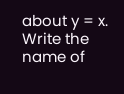about y = x. Write the name of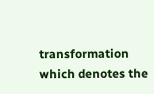transformation which denotes the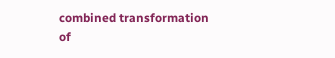combined transformation of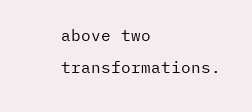above two transformations.